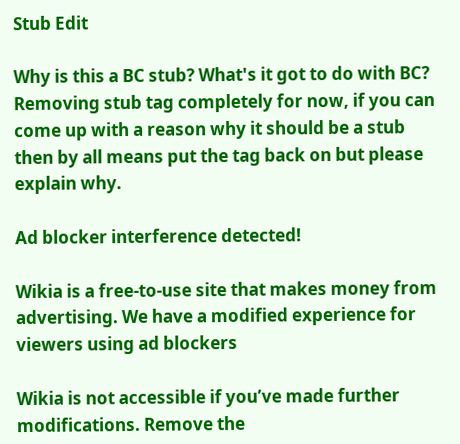Stub Edit

Why is this a BC stub? What's it got to do with BC? Removing stub tag completely for now, if you can come up with a reason why it should be a stub then by all means put the tag back on but please explain why.

Ad blocker interference detected!

Wikia is a free-to-use site that makes money from advertising. We have a modified experience for viewers using ad blockers

Wikia is not accessible if you’ve made further modifications. Remove the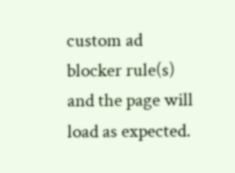custom ad blocker rule(s) and the page will load as expected.